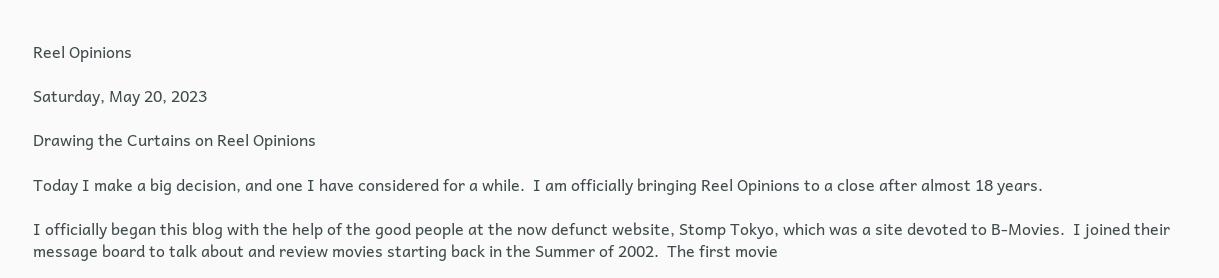Reel Opinions

Saturday, May 20, 2023

Drawing the Curtains on Reel Opinions

Today I make a big decision, and one I have considered for a while.  I am officially bringing Reel Opinions to a close after almost 18 years.

I officially began this blog with the help of the good people at the now defunct website, Stomp Tokyo, which was a site devoted to B-Movies.  I joined their message board to talk about and review movies starting back in the Summer of 2002.  The first movie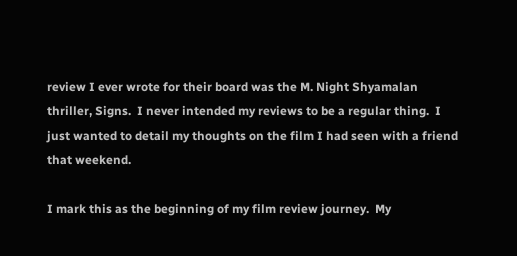review I ever wrote for their board was the M. Night Shyamalan thriller, Signs.  I never intended my reviews to be a regular thing.  I just wanted to detail my thoughts on the film I had seen with a friend that weekend.

I mark this as the beginning of my film review journey.  My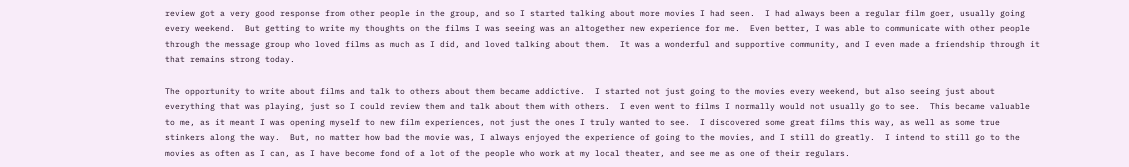review got a very good response from other people in the group, and so I started talking about more movies I had seen.  I had always been a regular film goer, usually going every weekend.  But getting to write my thoughts on the films I was seeing was an altogether new experience for me.  Even better, I was able to communicate with other people through the message group who loved films as much as I did, and loved talking about them.  It was a wonderful and supportive community, and I even made a friendship through it that remains strong today.

The opportunity to write about films and talk to others about them became addictive.  I started not just going to the movies every weekend, but also seeing just about everything that was playing, just so I could review them and talk about them with others.  I even went to films I normally would not usually go to see.  This became valuable to me, as it meant I was opening myself to new film experiences, not just the ones I truly wanted to see.  I discovered some great films this way, as well as some true stinkers along the way.  But, no matter how bad the movie was, I always enjoyed the experience of going to the movies, and I still do greatly.  I intend to still go to the movies as often as I can, as I have become fond of a lot of the people who work at my local theater, and see me as one of their regulars.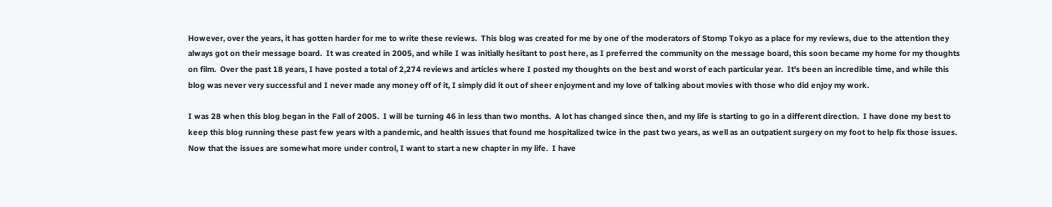However, over the years, it has gotten harder for me to write these reviews.  This blog was created for me by one of the moderators of Stomp Tokyo as a place for my reviews, due to the attention they always got on their message board.  It was created in 2005, and while I was initially hesitant to post here, as I preferred the community on the message board, this soon became my home for my thoughts on film.  Over the past 18 years, I have posted a total of 2,274 reviews and articles where I posted my thoughts on the best and worst of each particular year.  It's been an incredible time, and while this blog was never very successful and I never made any money off of it, I simply did it out of sheer enjoyment and my love of talking about movies with those who did enjoy my work.

I was 28 when this blog began in the Fall of 2005.  I will be turning 46 in less than two months.  A lot has changed since then, and my life is starting to go in a different direction.  I have done my best to keep this blog running these past few years with a pandemic, and health issues that found me hospitalized twice in the past two years, as well as an outpatient surgery on my foot to help fix those issues.  Now that the issues are somewhat more under control, I want to start a new chapter in my life.  I have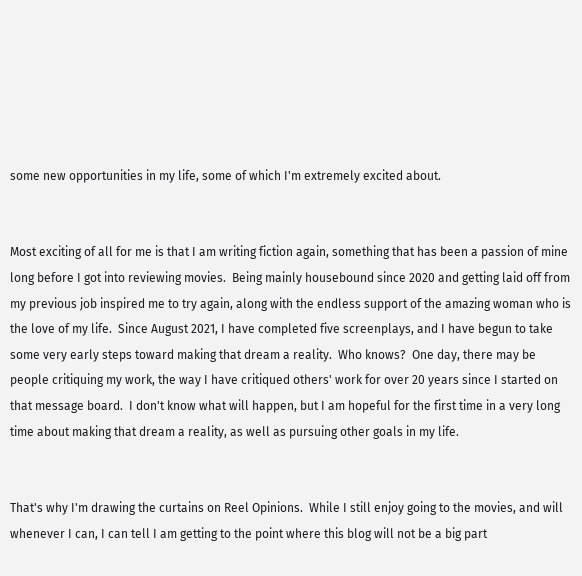some new opportunities in my life, some of which I'm extremely excited about.


Most exciting of all for me is that I am writing fiction again, something that has been a passion of mine long before I got into reviewing movies.  Being mainly housebound since 2020 and getting laid off from my previous job inspired me to try again, along with the endless support of the amazing woman who is the love of my life.  Since August 2021, I have completed five screenplays, and I have begun to take some very early steps toward making that dream a reality.  Who knows?  One day, there may be people critiquing my work, the way I have critiqued others' work for over 20 years since I started on that message board.  I don't know what will happen, but I am hopeful for the first time in a very long time about making that dream a reality, as well as pursuing other goals in my life.


That's why I'm drawing the curtains on Reel Opinions.  While I still enjoy going to the movies, and will whenever I can, I can tell I am getting to the point where this blog will not be a big part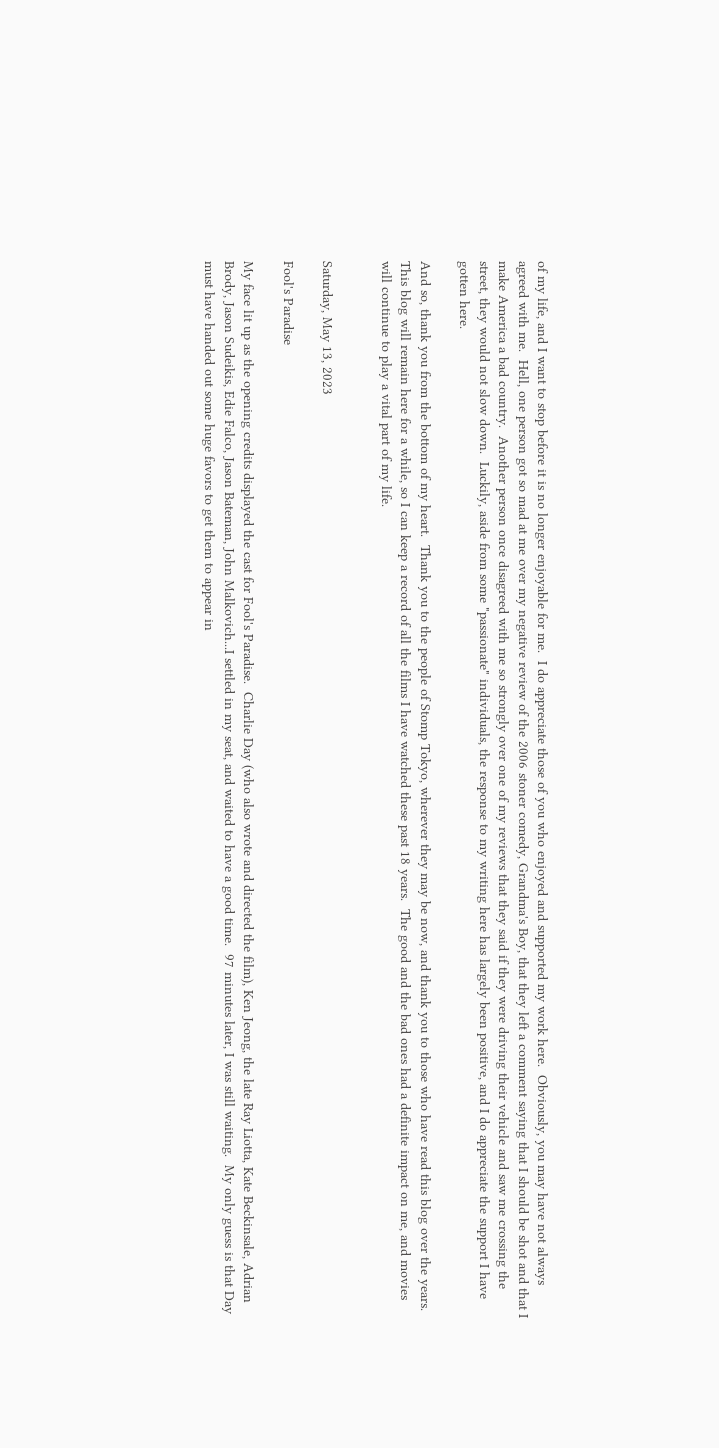of my life, and I want to stop before it is no longer enjoyable for me.  I do appreciate those of you who enjoyed and supported my work here.  Obviously, you may have not always agreed with me.  Hell, one person got so mad at me over my negative review of the 2006 stoner comedy, Grandma's Boy, that they left a comment saying that I should be shot and that I make America a bad country.  Another person once disagreed with me so strongly over one of my reviews that they said if they were driving their vehicle and saw me crossing the street, they would not slow down.  Luckily, aside from some "passionate" individuals, the response to my writing here has largely been positive, and I do appreciate the support I have gotten here.

And so, thank you from the bottom of my heart.  Thank you to the people of Stomp Tokyo, wherever they may be now, and thank you to those who have read this blog over the years.  This blog will remain here for a while, so I can keep a record of all the films I have watched these past 18 years.  The good and the bad ones had a definite impact on me, and movies will continue to play a vital part of my life.


Saturday, May 13, 2023

Fool's Paradise

My face lit up as the opening credits displayed the cast for Fool's Paradise.  Charlie Day (who also wrote and directed the film), Ken Jeong, the late Ray Liotta, Kate Beckinsale, Adrian Brody, Jason Sudeikis, Edie Falco, Jason Bateman, John Malkovich...I settled in my seat, and waited to have a good time.  97 minutes later, I was still waiting.  My only guess is that Day must have handed out some huge favors to get them to appear in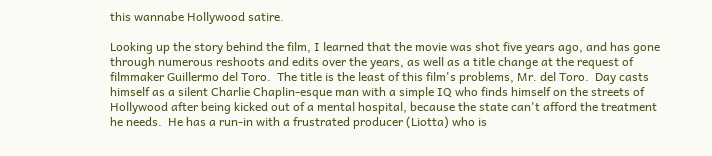this wannabe Hollywood satire.

Looking up the story behind the film, I learned that the movie was shot five years ago, and has gone through numerous reshoots and edits over the years, as well as a title change at the request of filmmaker Guillermo del Toro.  The title is the least of this film's problems, Mr. del Toro.  Day casts himself as a silent Charlie Chaplin-esque man with a simple IQ who finds himself on the streets of Hollywood after being kicked out of a mental hospital, because the state can't afford the treatment he needs.  He has a run-in with a frustrated producer (Liotta) who is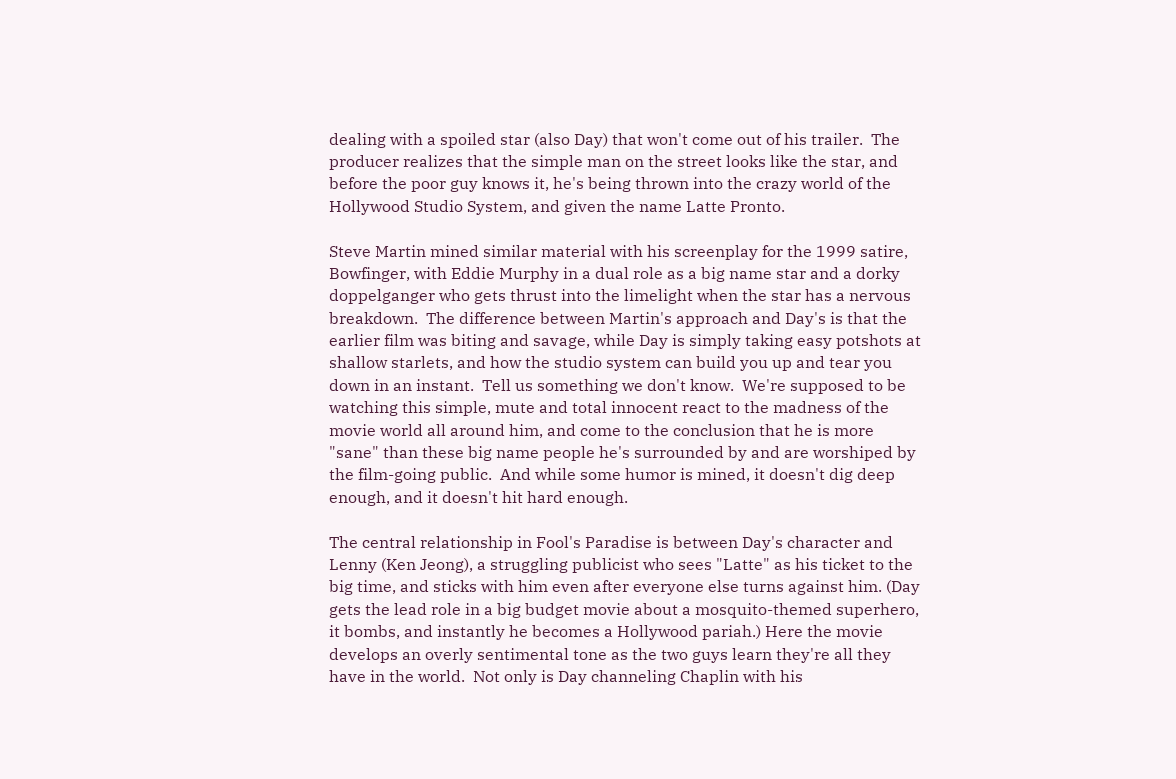dealing with a spoiled star (also Day) that won't come out of his trailer.  The producer realizes that the simple man on the street looks like the star, and before the poor guy knows it, he's being thrown into the crazy world of the Hollywood Studio System, and given the name Latte Pronto.

Steve Martin mined similar material with his screenplay for the 1999 satire, Bowfinger, with Eddie Murphy in a dual role as a big name star and a dorky doppelganger who gets thrust into the limelight when the star has a nervous breakdown.  The difference between Martin's approach and Day's is that the earlier film was biting and savage, while Day is simply taking easy potshots at shallow starlets, and how the studio system can build you up and tear you down in an instant.  Tell us something we don't know.  We're supposed to be watching this simple, mute and total innocent react to the madness of the movie world all around him, and come to the conclusion that he is more "sane" than these big name people he's surrounded by and are worshiped by the film-going public.  And while some humor is mined, it doesn't dig deep enough, and it doesn't hit hard enough.

The central relationship in Fool's Paradise is between Day's character and Lenny (Ken Jeong), a struggling publicist who sees "Latte" as his ticket to the big time, and sticks with him even after everyone else turns against him. (Day gets the lead role in a big budget movie about a mosquito-themed superhero, it bombs, and instantly he becomes a Hollywood pariah.) Here the movie develops an overly sentimental tone as the two guys learn they're all they have in the world.  Not only is Day channeling Chaplin with his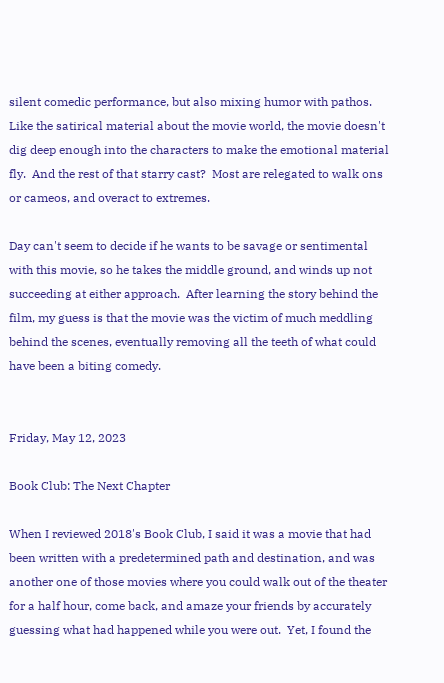silent comedic performance, but also mixing humor with pathos.  Like the satirical material about the movie world, the movie doesn't dig deep enough into the characters to make the emotional material fly.  And the rest of that starry cast?  Most are relegated to walk ons or cameos, and overact to extremes.

Day can't seem to decide if he wants to be savage or sentimental with this movie, so he takes the middle ground, and winds up not succeeding at either approach.  After learning the story behind the film, my guess is that the movie was the victim of much meddling behind the scenes, eventually removing all the teeth of what could have been a biting comedy.


Friday, May 12, 2023

Book Club: The Next Chapter

When I reviewed 2018's Book Club, I said it was a movie that had been written with a predetermined path and destination, and was another one of those movies where you could walk out of the theater for a half hour, come back, and amaze your friends by accurately guessing what had happened while you were out.  Yet, I found the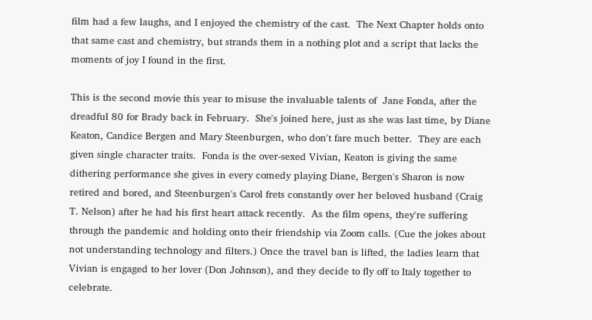film had a few laughs, and I enjoyed the chemistry of the cast.  The Next Chapter holds onto that same cast and chemistry, but strands them in a nothing plot and a script that lacks the moments of joy I found in the first.

This is the second movie this year to misuse the invaluable talents of  Jane Fonda, after the dreadful 80 for Brady back in February.  She's joined here, just as she was last time, by Diane Keaton, Candice Bergen and Mary Steenburgen, who don't fare much better.  They are each given single character traits.  Fonda is the over-sexed Vivian, Keaton is giving the same dithering performance she gives in every comedy playing Diane, Bergen's Sharon is now retired and bored, and Steenburgen's Carol frets constantly over her beloved husband (Craig T. Nelson) after he had his first heart attack recently.  As the film opens, they're suffering through the pandemic and holding onto their friendship via Zoom calls. (Cue the jokes about not understanding technology and filters.) Once the travel ban is lifted, the ladies learn that Vivian is engaged to her lover (Don Johnson), and they decide to fly off to Italy together to celebrate.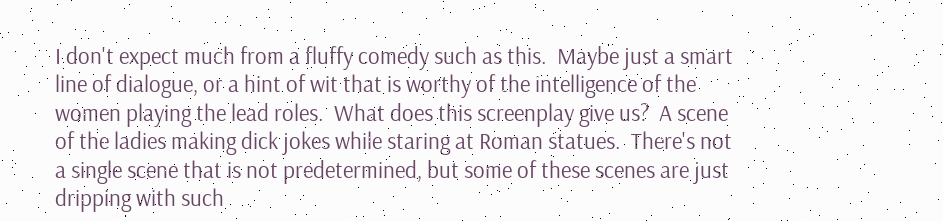I don't expect much from a fluffy comedy such as this.  Maybe just a smart line of dialogue, or a hint of wit that is worthy of the intelligence of the women playing the lead roles.  What does this screenplay give us?  A scene of the ladies making dick jokes while staring at Roman statues.  There's not a single scene that is not predetermined, but some of these scenes are just dripping with such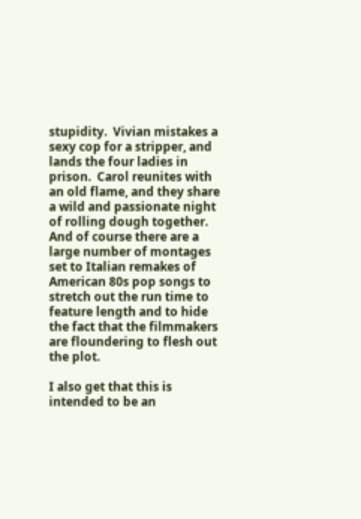stupidity.  Vivian mistakes a sexy cop for a stripper, and lands the four ladies in prison.  Carol reunites with an old flame, and they share a wild and passionate night of rolling dough together.  And of course there are a large number of montages set to Italian remakes of American 80s pop songs to stretch out the run time to feature length and to hide the fact that the filmmakers are floundering to flesh out the plot.

I also get that this is intended to be an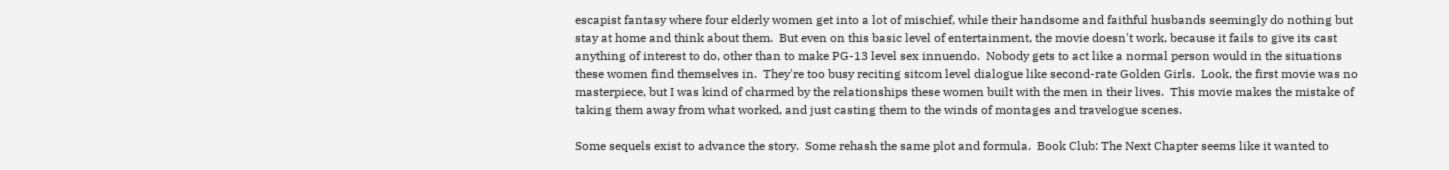escapist fantasy where four elderly women get into a lot of mischief, while their handsome and faithful husbands seemingly do nothing but stay at home and think about them.  But even on this basic level of entertainment, the movie doesn't work, because it fails to give its cast anything of interest to do, other than to make PG-13 level sex innuendo.  Nobody gets to act like a normal person would in the situations these women find themselves in.  They're too busy reciting sitcom level dialogue like second-rate Golden Girls.  Look, the first movie was no masterpiece, but I was kind of charmed by the relationships these women built with the men in their lives.  This movie makes the mistake of taking them away from what worked, and just casting them to the winds of montages and travelogue scenes.

Some sequels exist to advance the story.  Some rehash the same plot and formula.  Book Club: The Next Chapter seems like it wanted to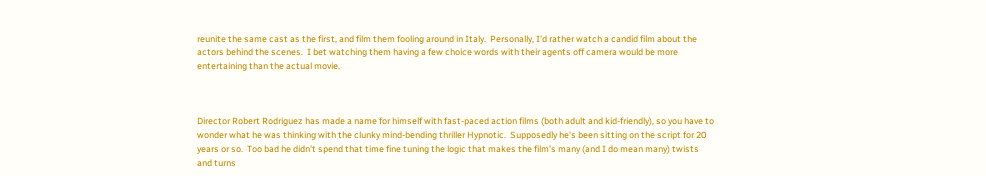reunite the same cast as the first, and film them fooling around in Italy.  Personally, I'd rather watch a candid film about the actors behind the scenes.  I bet watching them having a few choice words with their agents off camera would be more entertaining than the actual movie.



Director Robert Rodriguez has made a name for himself with fast-paced action films (both adult and kid-friendly), so you have to wonder what he was thinking with the clunky mind-bending thriller Hypnotic.  Supposedly he's been sitting on the script for 20 years or so.  Too bad he didn't spend that time fine tuning the logic that makes the film's many (and I do mean many) twists and turns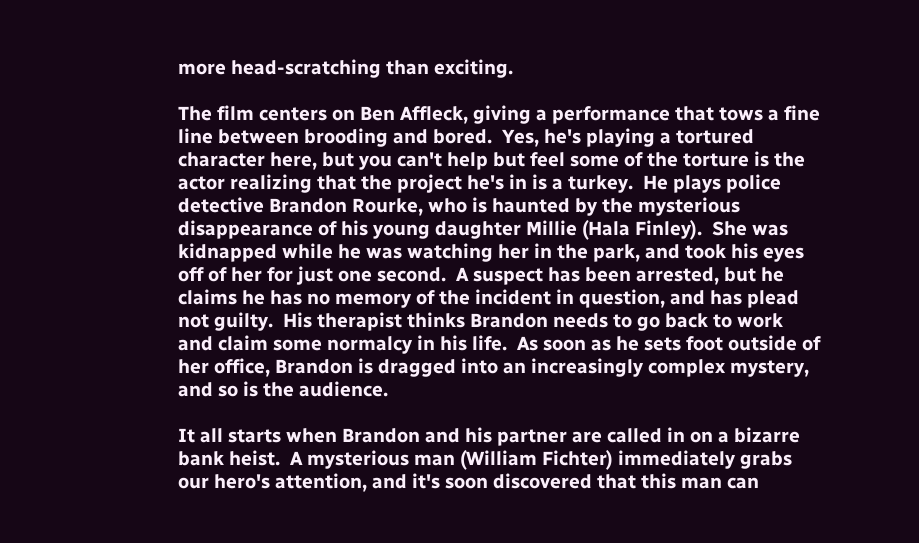more head-scratching than exciting.

The film centers on Ben Affleck, giving a performance that tows a fine line between brooding and bored.  Yes, he's playing a tortured character here, but you can't help but feel some of the torture is the actor realizing that the project he's in is a turkey.  He plays police detective Brandon Rourke, who is haunted by the mysterious disappearance of his young daughter Millie (Hala Finley).  She was kidnapped while he was watching her in the park, and took his eyes off of her for just one second.  A suspect has been arrested, but he claims he has no memory of the incident in question, and has plead not guilty.  His therapist thinks Brandon needs to go back to work and claim some normalcy in his life.  As soon as he sets foot outside of her office, Brandon is dragged into an increasingly complex mystery, and so is the audience.

It all starts when Brandon and his partner are called in on a bizarre bank heist.  A mysterious man (William Fichter) immediately grabs our hero's attention, and it's soon discovered that this man can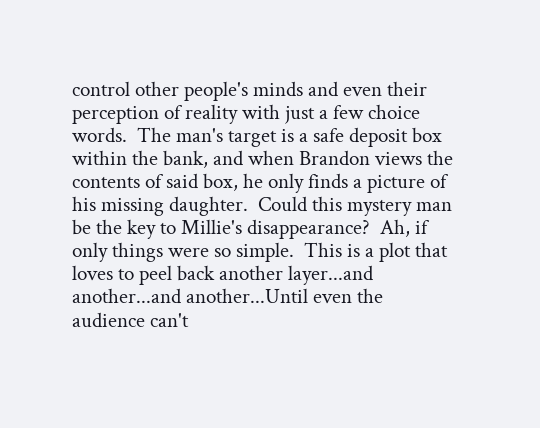control other people's minds and even their perception of reality with just a few choice words.  The man's target is a safe deposit box within the bank, and when Brandon views the contents of said box, he only finds a picture of his missing daughter.  Could this mystery man be the key to Millie's disappearance?  Ah, if only things were so simple.  This is a plot that loves to peel back another layer...and another...and another...Until even the audience can't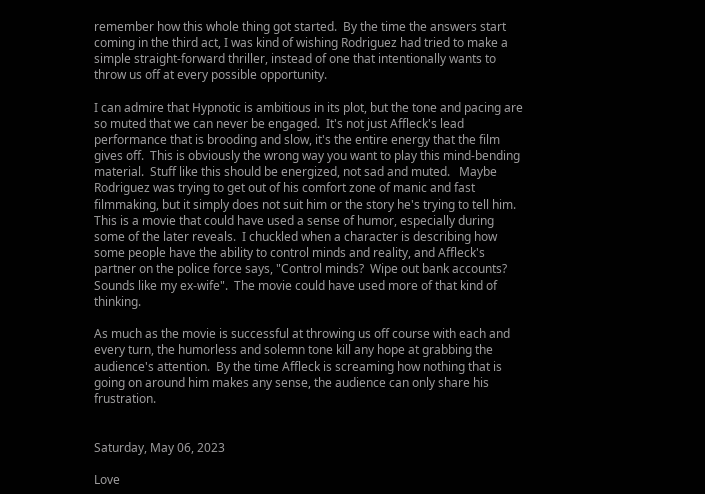remember how this whole thing got started.  By the time the answers start coming in the third act, I was kind of wishing Rodriguez had tried to make a simple straight-forward thriller, instead of one that intentionally wants to throw us off at every possible opportunity.

I can admire that Hypnotic is ambitious in its plot, but the tone and pacing are so muted that we can never be engaged.  It's not just Affleck's lead performance that is brooding and slow, it's the entire energy that the film gives off.  This is obviously the wrong way you want to play this mind-bending material.  Stuff like this should be energized, not sad and muted.   Maybe Rodriguez was trying to get out of his comfort zone of manic and fast filmmaking, but it simply does not suit him or the story he's trying to tell him.  This is a movie that could have used a sense of humor, especially during some of the later reveals.  I chuckled when a character is describing how some people have the ability to control minds and reality, and Affleck's partner on the police force says, "Control minds?  Wipe out bank accounts?  Sounds like my ex-wife".  The movie could have used more of that kind of thinking.

As much as the movie is successful at throwing us off course with each and every turn, the humorless and solemn tone kill any hope at grabbing the audience's attention.  By the time Affleck is screaming how nothing that is going on around him makes any sense, the audience can only share his frustration.


Saturday, May 06, 2023

Love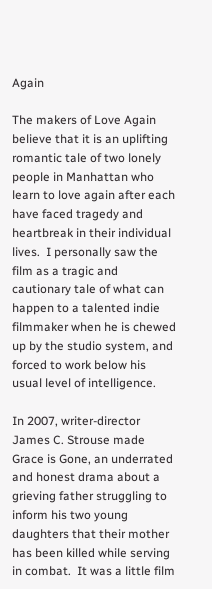Again

The makers of Love Again believe that it is an uplifting romantic tale of two lonely people in Manhattan who learn to love again after each have faced tragedy and heartbreak in their individual lives.  I personally saw the film as a tragic and cautionary tale of what can happen to a talented indie filmmaker when he is chewed up by the studio system, and forced to work below his usual level of intelligence.

In 2007, writer-director James C. Strouse made Grace is Gone, an underrated and honest drama about a grieving father struggling to inform his two young daughters that their mother has been killed while serving in combat.  It was a little film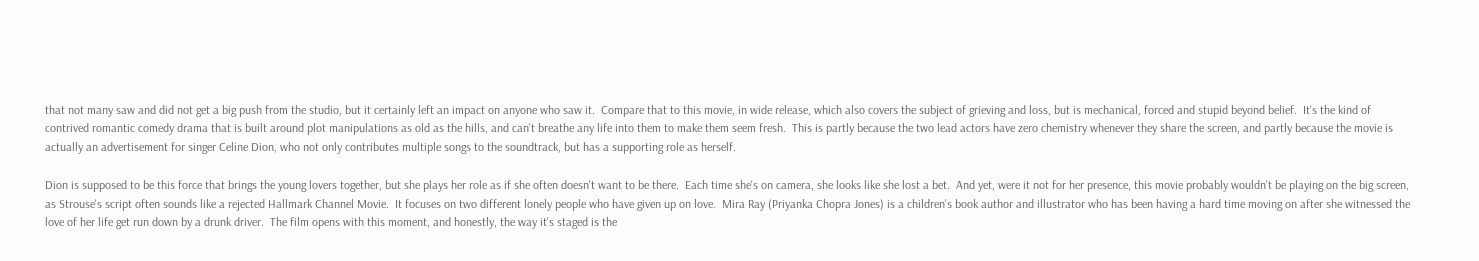that not many saw and did not get a big push from the studio, but it certainly left an impact on anyone who saw it.  Compare that to this movie, in wide release, which also covers the subject of grieving and loss, but is mechanical, forced and stupid beyond belief.  It's the kind of contrived romantic comedy drama that is built around plot manipulations as old as the hills, and can't breathe any life into them to make them seem fresh.  This is partly because the two lead actors have zero chemistry whenever they share the screen, and partly because the movie is actually an advertisement for singer Celine Dion, who not only contributes multiple songs to the soundtrack, but has a supporting role as herself.

Dion is supposed to be this force that brings the young lovers together, but she plays her role as if she often doesn't want to be there.  Each time she's on camera, she looks like she lost a bet.  And yet, were it not for her presence, this movie probably wouldn't be playing on the big screen, as Strouse's script often sounds like a rejected Hallmark Channel Movie.  It focuses on two different lonely people who have given up on love.  Mira Ray (Priyanka Chopra Jones) is a children's book author and illustrator who has been having a hard time moving on after she witnessed the love of her life get run down by a drunk driver.  The film opens with this moment, and honestly, the way it's staged is the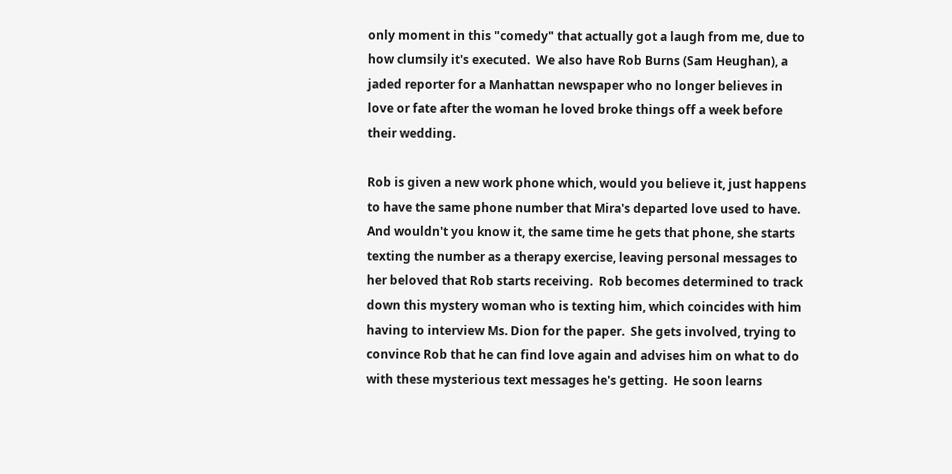only moment in this "comedy" that actually got a laugh from me, due to how clumsily it's executed.  We also have Rob Burns (Sam Heughan), a jaded reporter for a Manhattan newspaper who no longer believes in love or fate after the woman he loved broke things off a week before their wedding.

Rob is given a new work phone which, would you believe it, just happens to have the same phone number that Mira's departed love used to have.  And wouldn't you know it, the same time he gets that phone, she starts texting the number as a therapy exercise, leaving personal messages to her beloved that Rob starts receiving.  Rob becomes determined to track down this mystery woman who is texting him, which coincides with him having to interview Ms. Dion for the paper.  She gets involved, trying to convince Rob that he can find love again and advises him on what to do with these mysterious text messages he's getting.  He soon learns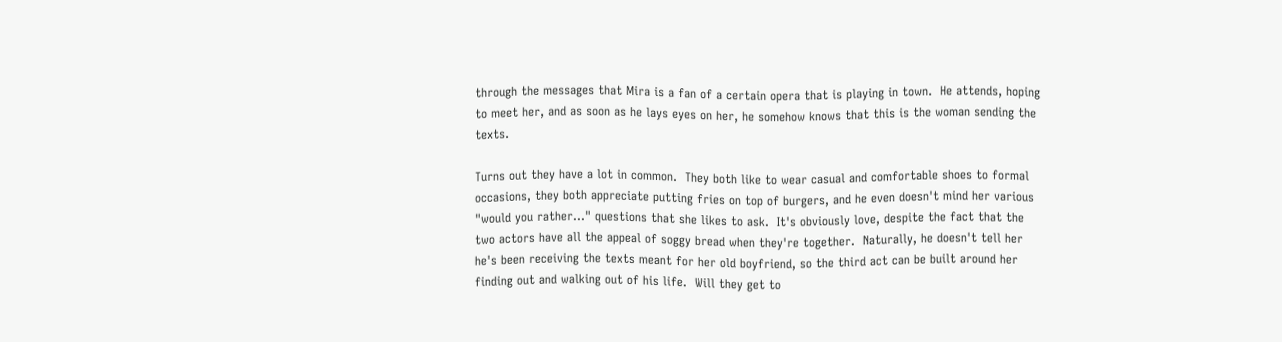through the messages that Mira is a fan of a certain opera that is playing in town.  He attends, hoping to meet her, and as soon as he lays eyes on her, he somehow knows that this is the woman sending the texts.

Turns out they have a lot in common.  They both like to wear casual and comfortable shoes to formal occasions, they both appreciate putting fries on top of burgers, and he even doesn't mind her various "would you rather..." questions that she likes to ask.  It's obviously love, despite the fact that the two actors have all the appeal of soggy bread when they're together.  Naturally, he doesn't tell her he's been receiving the texts meant for her old boyfriend, so the third act can be built around her finding out and walking out of his life.  Will they get to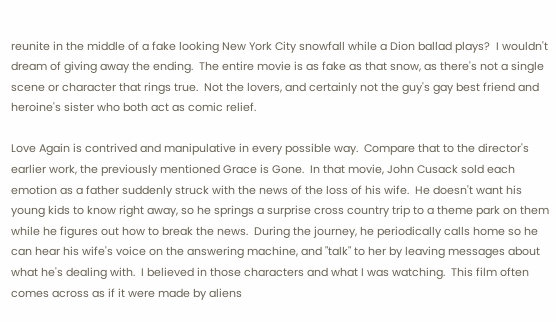reunite in the middle of a fake looking New York City snowfall while a Dion ballad plays?  I wouldn't dream of giving away the ending.  The entire movie is as fake as that snow, as there's not a single scene or character that rings true.  Not the lovers, and certainly not the guy's gay best friend and heroine's sister who both act as comic relief.

Love Again is contrived and manipulative in every possible way.  Compare that to the director's earlier work, the previously mentioned Grace is Gone.  In that movie, John Cusack sold each emotion as a father suddenly struck with the news of the loss of his wife.  He doesn't want his young kids to know right away, so he springs a surprise cross country trip to a theme park on them while he figures out how to break the news.  During the journey, he periodically calls home so he can hear his wife's voice on the answering machine, and "talk" to her by leaving messages about what he's dealing with.  I believed in those characters and what I was watching.  This film often comes across as if it were made by aliens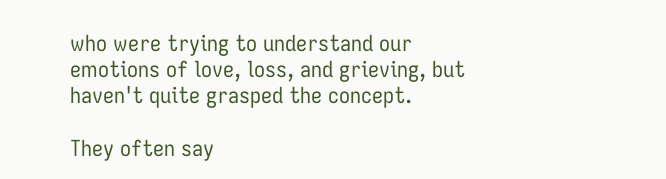who were trying to understand our emotions of love, loss, and grieving, but haven't quite grasped the concept.

They often say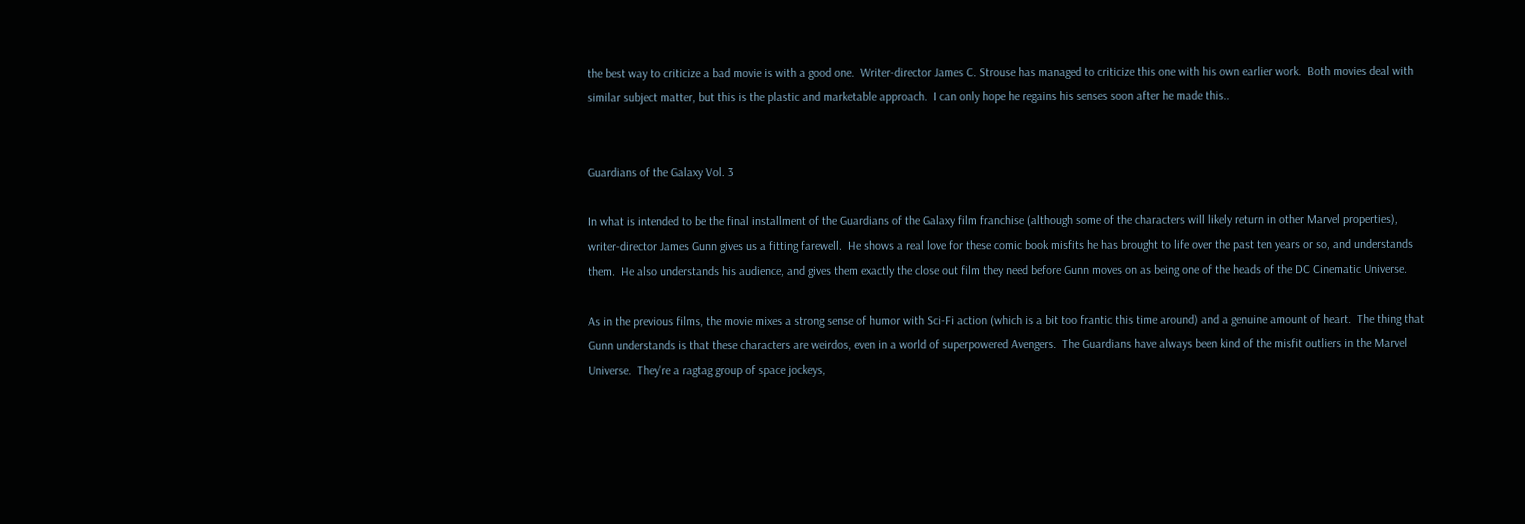the best way to criticize a bad movie is with a good one.  Writer-director James C. Strouse has managed to criticize this one with his own earlier work.  Both movies deal with similar subject matter, but this is the plastic and marketable approach.  I can only hope he regains his senses soon after he made this..


Guardians of the Galaxy Vol. 3

In what is intended to be the final installment of the Guardians of the Galaxy film franchise (although some of the characters will likely return in other Marvel properties), writer-director James Gunn gives us a fitting farewell.  He shows a real love for these comic book misfits he has brought to life over the past ten years or so, and understands them.  He also understands his audience, and gives them exactly the close out film they need before Gunn moves on as being one of the heads of the DC Cinematic Universe.

As in the previous films, the movie mixes a strong sense of humor with Sci-Fi action (which is a bit too frantic this time around) and a genuine amount of heart.  The thing that Gunn understands is that these characters are weirdos, even in a world of superpowered Avengers.  The Guardians have always been kind of the misfit outliers in the Marvel Universe.  They're a ragtag group of space jockeys,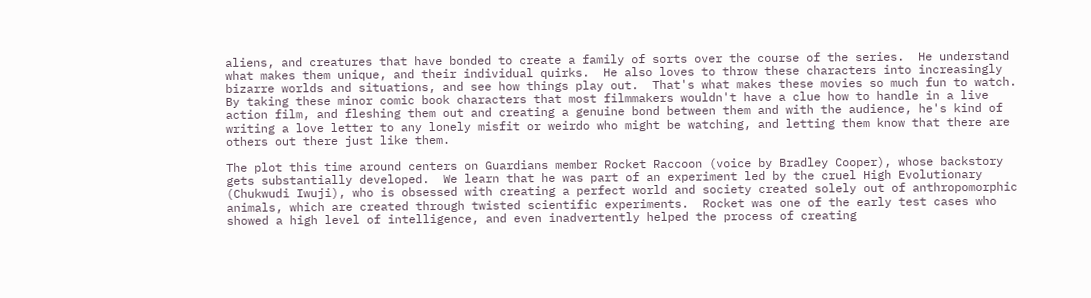aliens, and creatures that have bonded to create a family of sorts over the course of the series.  He understand what makes them unique, and their individual quirks.  He also loves to throw these characters into increasingly bizarre worlds and situations, and see how things play out.  That's what makes these movies so much fun to watch.  By taking these minor comic book characters that most filmmakers wouldn't have a clue how to handle in a live action film, and fleshing them out and creating a genuine bond between them and with the audience, he's kind of writing a love letter to any lonely misfit or weirdo who might be watching, and letting them know that there are others out there just like them.

The plot this time around centers on Guardians member Rocket Raccoon (voice by Bradley Cooper), whose backstory gets substantially developed.  We learn that he was part of an experiment led by the cruel High Evolutionary (Chukwudi Iwuji), who is obsessed with creating a perfect world and society created solely out of anthropomorphic animals, which are created through twisted scientific experiments.  Rocket was one of the early test cases who showed a high level of intelligence, and even inadvertently helped the process of creating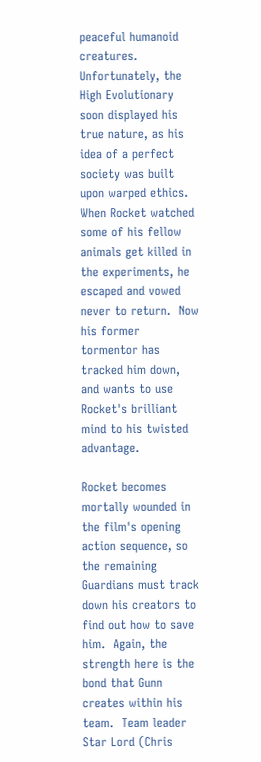peaceful humanoid creatures.  Unfortunately, the High Evolutionary soon displayed his true nature, as his idea of a perfect society was built upon warped ethics.  When Rocket watched some of his fellow animals get killed in the experiments, he escaped and vowed never to return.  Now his former tormentor has tracked him down, and wants to use Rocket's brilliant mind to his twisted advantage.

Rocket becomes mortally wounded in the film's opening action sequence, so the remaining Guardians must track down his creators to find out how to save him.  Again, the strength here is the bond that Gunn creates within his team.  Team leader Star Lord (Chris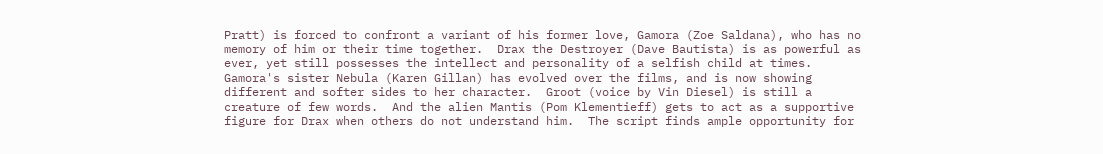Pratt) is forced to confront a variant of his former love, Gamora (Zoe Saldana), who has no memory of him or their time together.  Drax the Destroyer (Dave Bautista) is as powerful as ever, yet still possesses the intellect and personality of a selfish child at times.  Gamora's sister Nebula (Karen Gillan) has evolved over the films, and is now showing different and softer sides to her character.  Groot (voice by Vin Diesel) is still a creature of few words.  And the alien Mantis (Pom Klementieff) gets to act as a supportive figure for Drax when others do not understand him.  The script finds ample opportunity for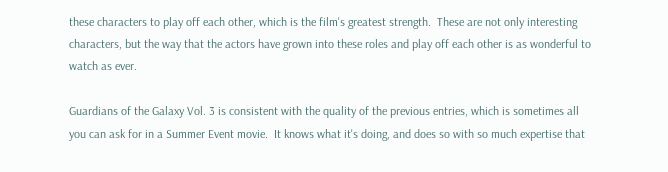these characters to play off each other, which is the film's greatest strength.  These are not only interesting characters, but the way that the actors have grown into these roles and play off each other is as wonderful to watch as ever.

Guardians of the Galaxy Vol. 3 is consistent with the quality of the previous entries, which is sometimes all you can ask for in a Summer Event movie.  It knows what it's doing, and does so with so much expertise that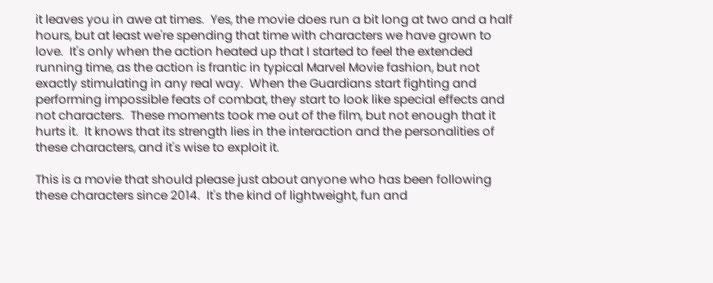it leaves you in awe at times.  Yes, the movie does run a bit long at two and a half hours, but at least we're spending that time with characters we have grown to love.  It's only when the action heated up that I started to feel the extended running time, as the action is frantic in typical Marvel Movie fashion, but not exactly stimulating in any real way.  When the Guardians start fighting and performing impossible feats of combat, they start to look like special effects and not characters.  These moments took me out of the film, but not enough that it hurts it.  It knows that its strength lies in the interaction and the personalities of these characters, and it's wise to exploit it.

This is a movie that should please just about anyone who has been following these characters since 2014.  It's the kind of lightweight, fun and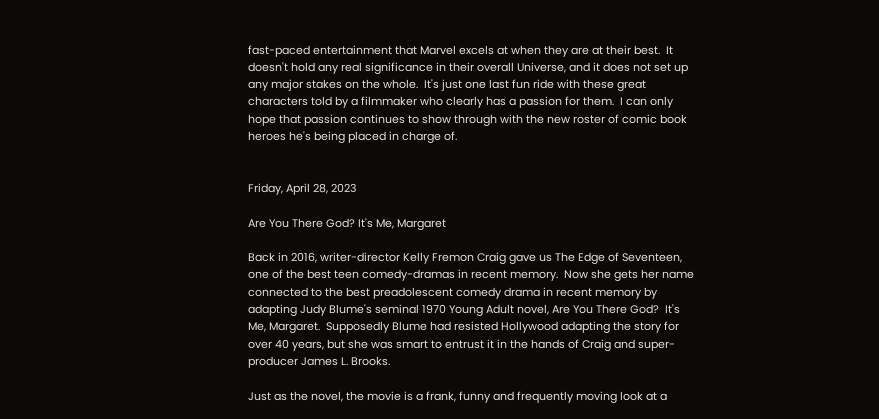fast-paced entertainment that Marvel excels at when they are at their best.  It doesn't hold any real significance in their overall Universe, and it does not set up any major stakes on the whole.  It's just one last fun ride with these great characters told by a filmmaker who clearly has a passion for them.  I can only hope that passion continues to show through with the new roster of comic book heroes he's being placed in charge of.


Friday, April 28, 2023

Are You There God? It's Me, Margaret

Back in 2016, writer-director Kelly Fremon Craig gave us The Edge of Seventeen, one of the best teen comedy-dramas in recent memory.  Now she gets her name connected to the best preadolescent comedy drama in recent memory by adapting Judy Blume's seminal 1970 Young Adult novel, Are You There God?  It's Me, Margaret.  Supposedly Blume had resisted Hollywood adapting the story for over 40 years, but she was smart to entrust it in the hands of Craig and super-producer James L. Brooks.

Just as the novel, the movie is a frank, funny and frequently moving look at a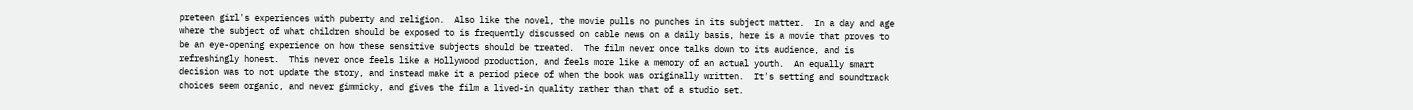preteen girl's experiences with puberty and religion.  Also like the novel, the movie pulls no punches in its subject matter.  In a day and age where the subject of what children should be exposed to is frequently discussed on cable news on a daily basis, here is a movie that proves to be an eye-opening experience on how these sensitive subjects should be treated.  The film never once talks down to its audience, and is refreshingly honest.  This never once feels like a Hollywood production, and feels more like a memory of an actual youth.  An equally smart decision was to not update the story, and instead make it a period piece of when the book was originally written.  It's setting and soundtrack choices seem organic, and never gimmicky, and gives the film a lived-in quality rather than that of a studio set.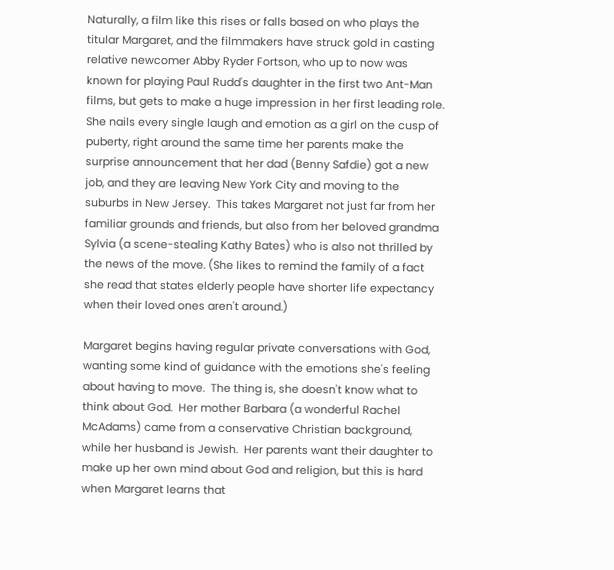Naturally, a film like this rises or falls based on who plays the titular Margaret, and the filmmakers have struck gold in casting relative newcomer Abby Ryder Fortson, who up to now was known for playing Paul Rudd's daughter in the first two Ant-Man films, but gets to make a huge impression in her first leading role.  She nails every single laugh and emotion as a girl on the cusp of puberty, right around the same time her parents make the surprise announcement that her dad (Benny Safdie) got a new job, and they are leaving New York City and moving to the suburbs in New Jersey.  This takes Margaret not just far from her familiar grounds and friends, but also from her beloved grandma Sylvia (a scene-stealing Kathy Bates) who is also not thrilled by the news of the move. (She likes to remind the family of a fact she read that states elderly people have shorter life expectancy when their loved ones aren't around.)

Margaret begins having regular private conversations with God, wanting some kind of guidance with the emotions she's feeling about having to move.  The thing is, she doesn't know what to think about God.  Her mother Barbara (a wonderful Rachel McAdams) came from a conservative Christian background, while her husband is Jewish.  Her parents want their daughter to make up her own mind about God and religion, but this is hard when Margaret learns that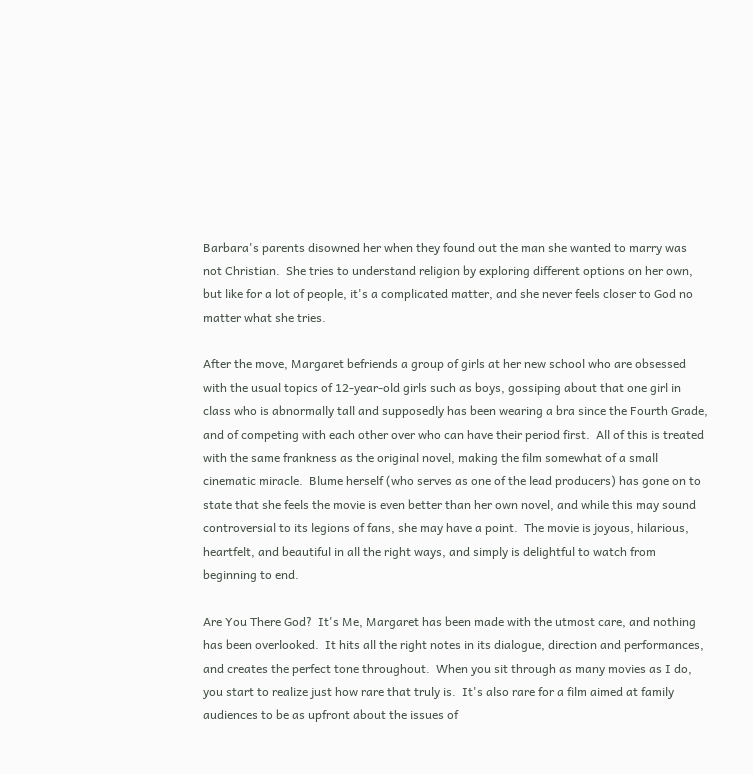Barbara's parents disowned her when they found out the man she wanted to marry was not Christian.  She tries to understand religion by exploring different options on her own, but like for a lot of people, it's a complicated matter, and she never feels closer to God no matter what she tries.

After the move, Margaret befriends a group of girls at her new school who are obsessed with the usual topics of 12-year-old girls such as boys, gossiping about that one girl in class who is abnormally tall and supposedly has been wearing a bra since the Fourth Grade, and of competing with each other over who can have their period first.  All of this is treated with the same frankness as the original novel, making the film somewhat of a small cinematic miracle.  Blume herself (who serves as one of the lead producers) has gone on to state that she feels the movie is even better than her own novel, and while this may sound controversial to its legions of fans, she may have a point.  The movie is joyous, hilarious, heartfelt, and beautiful in all the right ways, and simply is delightful to watch from beginning to end.

Are You There God?  It's Me, Margaret has been made with the utmost care, and nothing has been overlooked.  It hits all the right notes in its dialogue, direction and performances, and creates the perfect tone throughout.  When you sit through as many movies as I do, you start to realize just how rare that truly is.  It's also rare for a film aimed at family audiences to be as upfront about the issues of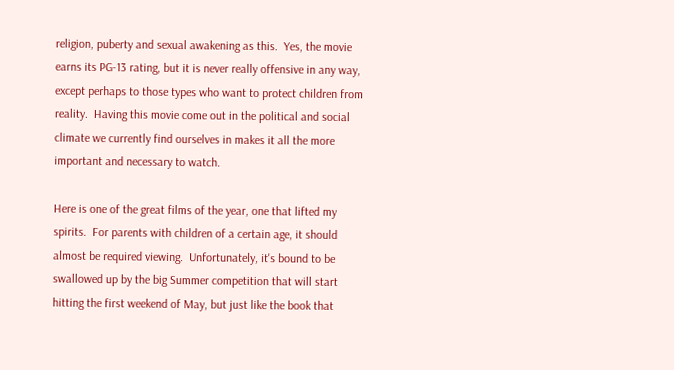religion, puberty and sexual awakening as this.  Yes, the movie earns its PG-13 rating, but it is never really offensive in any way, except perhaps to those types who want to protect children from reality.  Having this movie come out in the political and social climate we currently find ourselves in makes it all the more important and necessary to watch.

Here is one of the great films of the year, one that lifted my spirits.  For parents with children of a certain age, it should almost be required viewing.  Unfortunately, it's bound to be swallowed up by the big Summer competition that will start hitting the first weekend of May, but just like the book that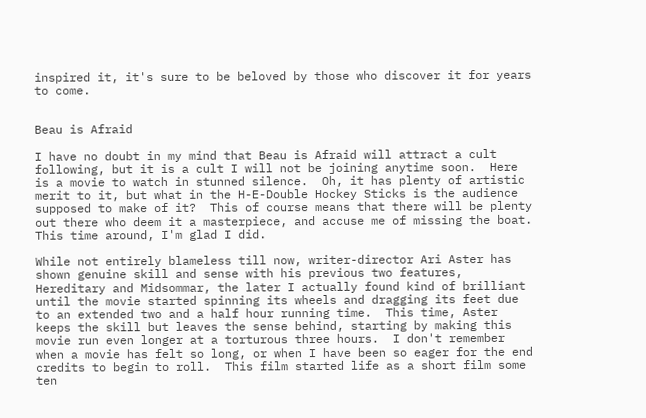inspired it, it's sure to be beloved by those who discover it for years to come.


Beau is Afraid

I have no doubt in my mind that Beau is Afraid will attract a cult following, but it is a cult I will not be joining anytime soon.  Here is a movie to watch in stunned silence.  Oh, it has plenty of artistic merit to it, but what in the H-E-Double Hockey Sticks is the audience supposed to make of it?  This of course means that there will be plenty out there who deem it a masterpiece, and accuse me of missing the boat.  This time around, I'm glad I did.

While not entirely blameless till now, writer-director Ari Aster has shown genuine skill and sense with his previous two features, Hereditary and Midsommar, the later I actually found kind of brilliant until the movie started spinning its wheels and dragging its feet due to an extended two and a half hour running time.  This time, Aster keeps the skill but leaves the sense behind, starting by making this movie run even longer at a torturous three hours.  I don't remember when a movie has felt so long, or when I have been so eager for the end credits to begin to roll.  This film started life as a short film some ten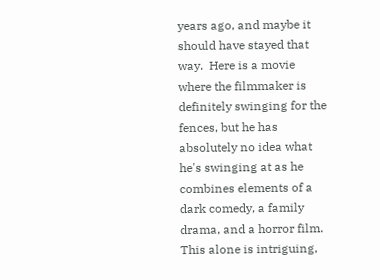years ago, and maybe it should have stayed that way.  Here is a movie where the filmmaker is definitely swinging for the fences, but he has absolutely no idea what he's swinging at as he combines elements of a dark comedy, a family drama, and a horror film.  This alone is intriguing,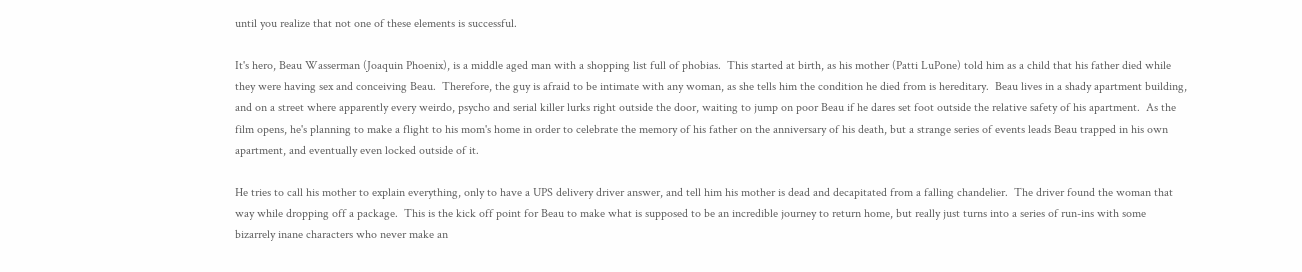until you realize that not one of these elements is successful.

It's hero, Beau Wasserman (Joaquin Phoenix), is a middle aged man with a shopping list full of phobias.  This started at birth, as his mother (Patti LuPone) told him as a child that his father died while they were having sex and conceiving Beau.  Therefore, the guy is afraid to be intimate with any woman, as she tells him the condition he died from is hereditary.  Beau lives in a shady apartment building, and on a street where apparently every weirdo, psycho and serial killer lurks right outside the door, waiting to jump on poor Beau if he dares set foot outside the relative safety of his apartment.  As the film opens, he's planning to make a flight to his mom's home in order to celebrate the memory of his father on the anniversary of his death, but a strange series of events leads Beau trapped in his own apartment, and eventually even locked outside of it.

He tries to call his mother to explain everything, only to have a UPS delivery driver answer, and tell him his mother is dead and decapitated from a falling chandelier.  The driver found the woman that way while dropping off a package.  This is the kick off point for Beau to make what is supposed to be an incredible journey to return home, but really just turns into a series of run-ins with some bizarrely inane characters who never make an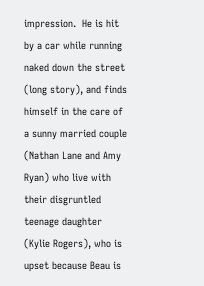impression.  He is hit by a car while running naked down the street (long story), and finds himself in the care of a sunny married couple (Nathan Lane and Amy Ryan) who live with their disgruntled teenage daughter (Kylie Rogers), who is upset because Beau is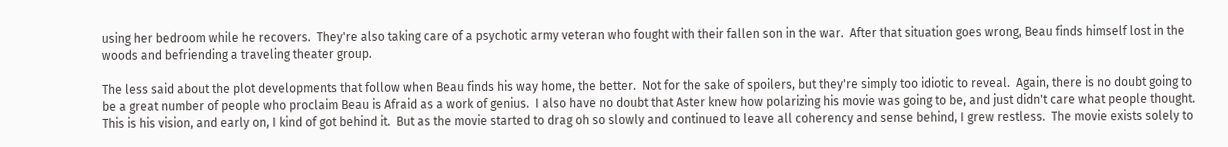using her bedroom while he recovers.  They're also taking care of a psychotic army veteran who fought with their fallen son in the war.  After that situation goes wrong, Beau finds himself lost in the woods and befriending a traveling theater group.

The less said about the plot developments that follow when Beau finds his way home, the better.  Not for the sake of spoilers, but they're simply too idiotic to reveal.  Again, there is no doubt going to be a great number of people who proclaim Beau is Afraid as a work of genius.  I also have no doubt that Aster knew how polarizing his movie was going to be, and just didn't care what people thought.  This is his vision, and early on, I kind of got behind it.  But as the movie started to drag oh so slowly and continued to leave all coherency and sense behind, I grew restless.  The movie exists solely to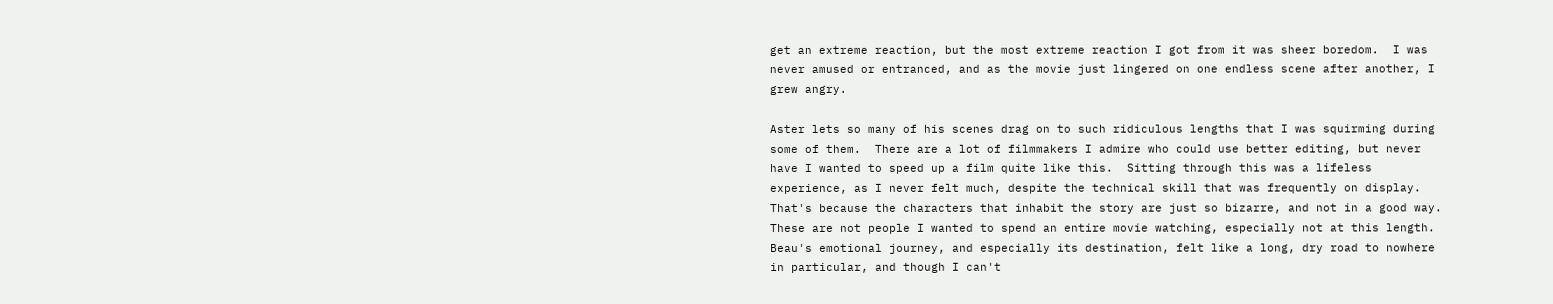get an extreme reaction, but the most extreme reaction I got from it was sheer boredom.  I was never amused or entranced, and as the movie just lingered on one endless scene after another, I grew angry.

Aster lets so many of his scenes drag on to such ridiculous lengths that I was squirming during some of them.  There are a lot of filmmakers I admire who could use better editing, but never have I wanted to speed up a film quite like this.  Sitting through this was a lifeless experience, as I never felt much, despite the technical skill that was frequently on display.  That's because the characters that inhabit the story are just so bizarre, and not in a good way.  These are not people I wanted to spend an entire movie watching, especially not at this length.  Beau's emotional journey, and especially its destination, felt like a long, dry road to nowhere in particular, and though I can't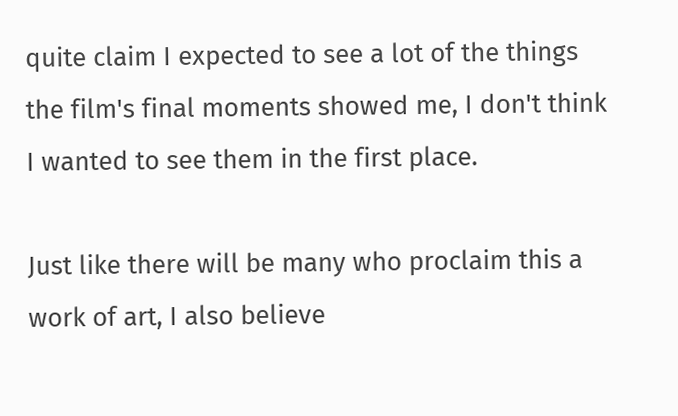quite claim I expected to see a lot of the things the film's final moments showed me, I don't think I wanted to see them in the first place.

Just like there will be many who proclaim this a work of art, I also believe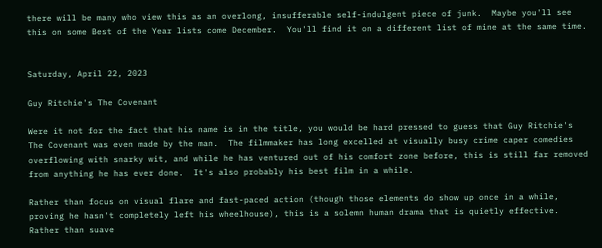there will be many who view this as an overlong, insufferable self-indulgent piece of junk.  Maybe you'll see this on some Best of the Year lists come December.  You'll find it on a different list of mine at the same time.


Saturday, April 22, 2023

Guy Ritchie's The Covenant

Were it not for the fact that his name is in the title, you would be hard pressed to guess that Guy Ritchie's The Covenant was even made by the man.  The filmmaker has long excelled at visually busy crime caper comedies overflowing with snarky wit, and while he has ventured out of his comfort zone before, this is still far removed from anything he has ever done.  It's also probably his best film in a while.

Rather than focus on visual flare and fast-paced action (though those elements do show up once in a while, proving he hasn't completely left his wheelhouse), this is a solemn human drama that is quietly effective.  Rather than suave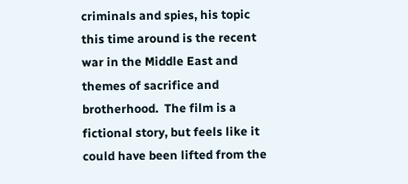criminals and spies, his topic this time around is the recent war in the Middle East and themes of sacrifice and brotherhood.  The film is a fictional story, but feels like it could have been lifted from the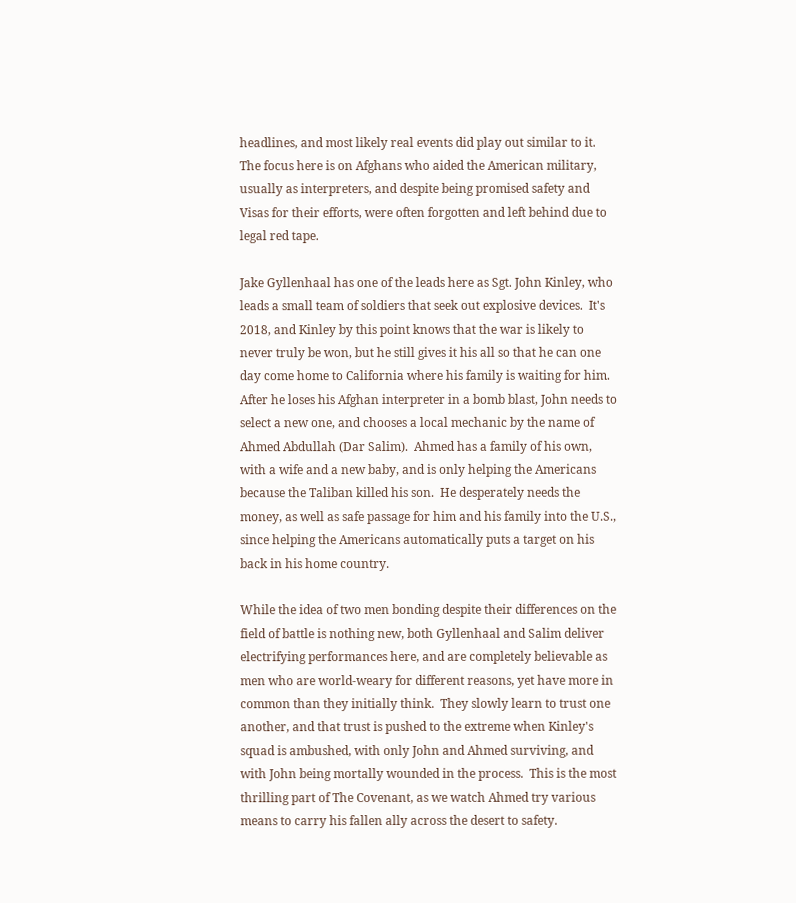headlines, and most likely real events did play out similar to it.  The focus here is on Afghans who aided the American military, usually as interpreters, and despite being promised safety and Visas for their efforts, were often forgotten and left behind due to legal red tape.

Jake Gyllenhaal has one of the leads here as Sgt. John Kinley, who leads a small team of soldiers that seek out explosive devices.  It's 2018, and Kinley by this point knows that the war is likely to never truly be won, but he still gives it his all so that he can one day come home to California where his family is waiting for him.  After he loses his Afghan interpreter in a bomb blast, John needs to select a new one, and chooses a local mechanic by the name of Ahmed Abdullah (Dar Salim).  Ahmed has a family of his own, with a wife and a new baby, and is only helping the Americans because the Taliban killed his son.  He desperately needs the money, as well as safe passage for him and his family into the U.S., since helping the Americans automatically puts a target on his back in his home country.

While the idea of two men bonding despite their differences on the field of battle is nothing new, both Gyllenhaal and Salim deliver electrifying performances here, and are completely believable as men who are world-weary for different reasons, yet have more in common than they initially think.  They slowly learn to trust one another, and that trust is pushed to the extreme when Kinley's squad is ambushed, with only John and Ahmed surviving, and with John being mortally wounded in the process.  This is the most thrilling part of The Covenant, as we watch Ahmed try various means to carry his fallen ally across the desert to safety.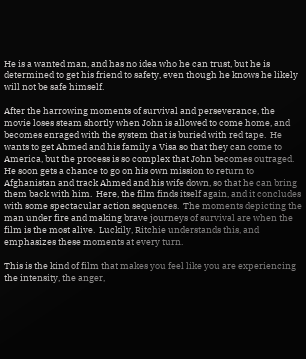He is a wanted man, and has no idea who he can trust, but he is determined to get his friend to safety, even though he knows he likely will not be safe himself.

After the harrowing moments of survival and perseverance, the movie loses steam shortly when John is allowed to come home, and becomes enraged with the system that is buried with red tape.  He wants to get Ahmed and his family a Visa so that they can come to America, but the process is so complex that John becomes outraged.  He soon gets a chance to go on his own mission to return to Afghanistan and track Ahmed and his wife down, so that he can bring them back with him.  Here, the film finds itself again, and it concludes with some spectacular action sequences.  The moments depicting the man under fire and making brave journeys of survival are when the film is the most alive.  Luckily, Ritchie understands this, and emphasizes these moments at every turn.

This is the kind of film that makes you feel like you are experiencing the intensity, the anger,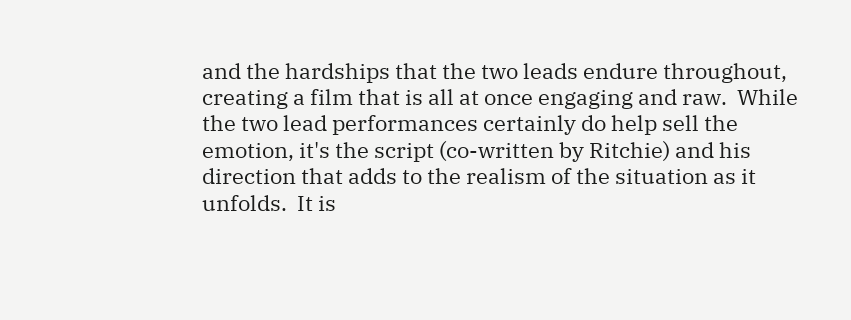and the hardships that the two leads endure throughout, creating a film that is all at once engaging and raw.  While the two lead performances certainly do help sell the emotion, it's the script (co-written by Ritchie) and his direction that adds to the realism of the situation as it unfolds.  It is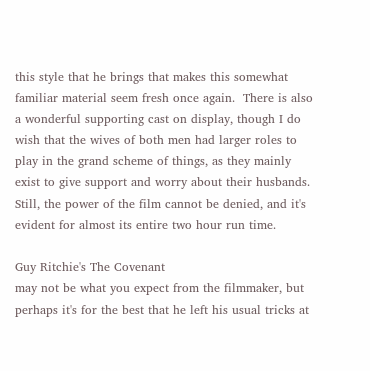this style that he brings that makes this somewhat familiar material seem fresh once again.  There is also a wonderful supporting cast on display, though I do wish that the wives of both men had larger roles to play in the grand scheme of things, as they mainly exist to give support and worry about their husbands.  Still, the power of the film cannot be denied, and it's evident for almost its entire two hour run time.

Guy Ritchie's The Covenant
may not be what you expect from the filmmaker, but perhaps it's for the best that he left his usual tricks at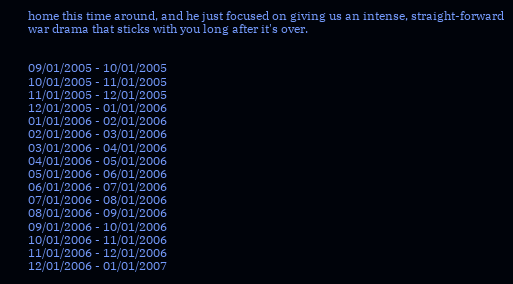home this time around, and he just focused on giving us an intense, straight-forward war drama that sticks with you long after it's over.


09/01/2005 - 10/01/2005
10/01/2005 - 11/01/2005
11/01/2005 - 12/01/2005
12/01/2005 - 01/01/2006
01/01/2006 - 02/01/2006
02/01/2006 - 03/01/2006
03/01/2006 - 04/01/2006
04/01/2006 - 05/01/2006
05/01/2006 - 06/01/2006
06/01/2006 - 07/01/2006
07/01/2006 - 08/01/2006
08/01/2006 - 09/01/2006
09/01/2006 - 10/01/2006
10/01/2006 - 11/01/2006
11/01/2006 - 12/01/2006
12/01/2006 - 01/01/2007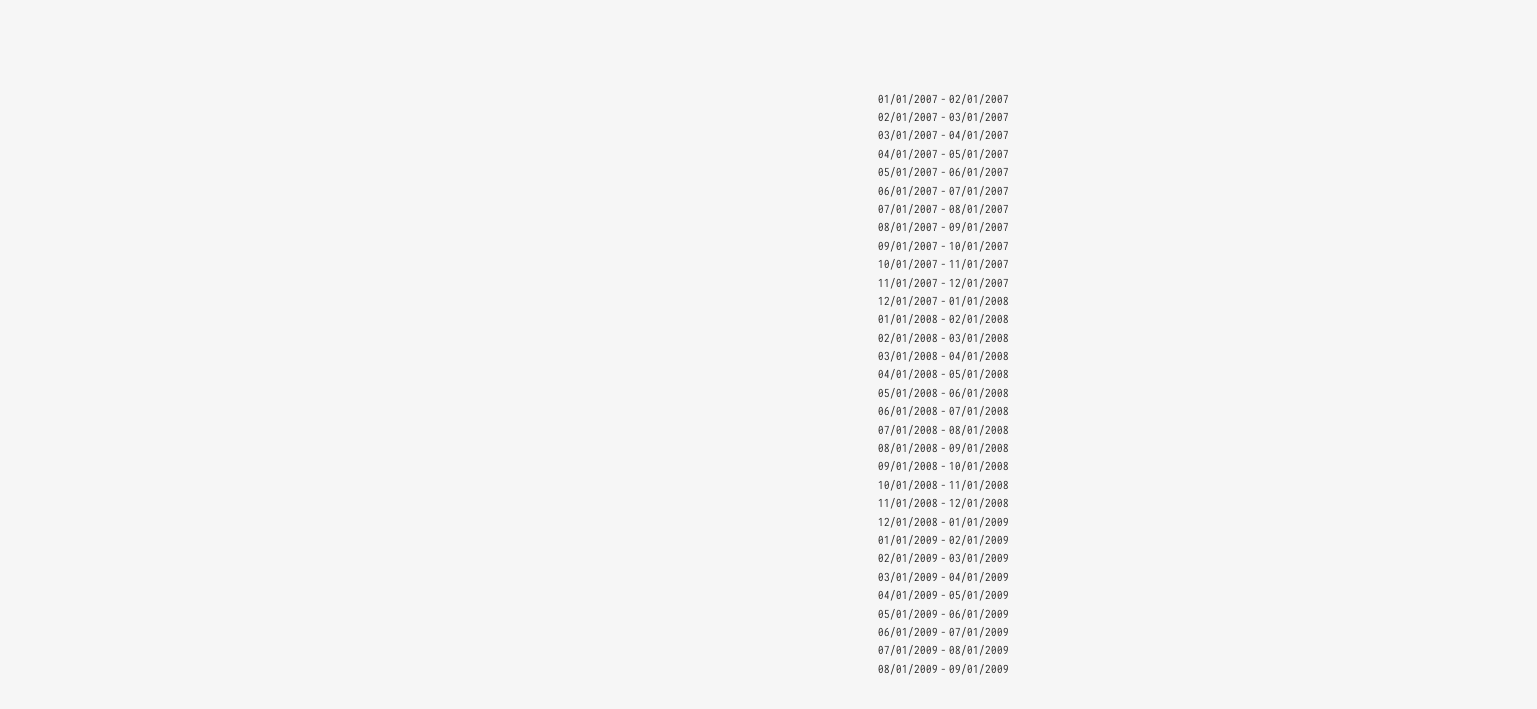01/01/2007 - 02/01/2007
02/01/2007 - 03/01/2007
03/01/2007 - 04/01/2007
04/01/2007 - 05/01/2007
05/01/2007 - 06/01/2007
06/01/2007 - 07/01/2007
07/01/2007 - 08/01/2007
08/01/2007 - 09/01/2007
09/01/2007 - 10/01/2007
10/01/2007 - 11/01/2007
11/01/2007 - 12/01/2007
12/01/2007 - 01/01/2008
01/01/2008 - 02/01/2008
02/01/2008 - 03/01/2008
03/01/2008 - 04/01/2008
04/01/2008 - 05/01/2008
05/01/2008 - 06/01/2008
06/01/2008 - 07/01/2008
07/01/2008 - 08/01/2008
08/01/2008 - 09/01/2008
09/01/2008 - 10/01/2008
10/01/2008 - 11/01/2008
11/01/2008 - 12/01/2008
12/01/2008 - 01/01/2009
01/01/2009 - 02/01/2009
02/01/2009 - 03/01/2009
03/01/2009 - 04/01/2009
04/01/2009 - 05/01/2009
05/01/2009 - 06/01/2009
06/01/2009 - 07/01/2009
07/01/2009 - 08/01/2009
08/01/2009 - 09/01/2009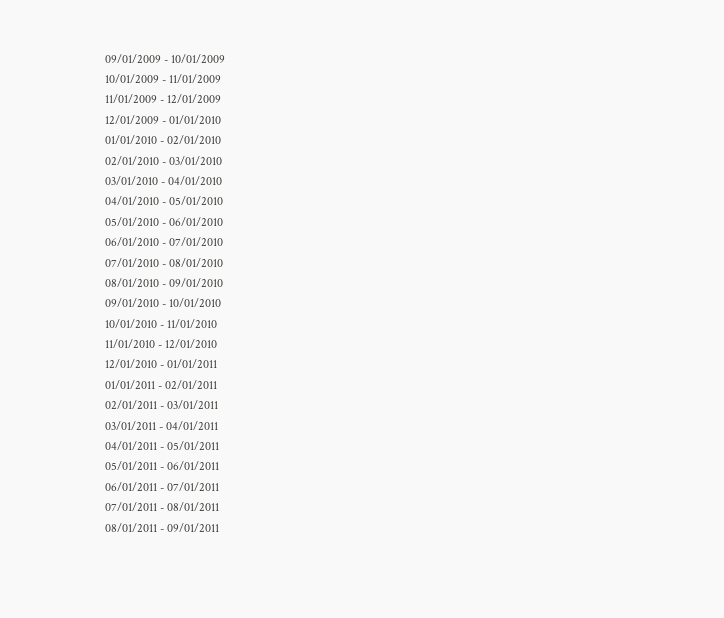09/01/2009 - 10/01/2009
10/01/2009 - 11/01/2009
11/01/2009 - 12/01/2009
12/01/2009 - 01/01/2010
01/01/2010 - 02/01/2010
02/01/2010 - 03/01/2010
03/01/2010 - 04/01/2010
04/01/2010 - 05/01/2010
05/01/2010 - 06/01/2010
06/01/2010 - 07/01/2010
07/01/2010 - 08/01/2010
08/01/2010 - 09/01/2010
09/01/2010 - 10/01/2010
10/01/2010 - 11/01/2010
11/01/2010 - 12/01/2010
12/01/2010 - 01/01/2011
01/01/2011 - 02/01/2011
02/01/2011 - 03/01/2011
03/01/2011 - 04/01/2011
04/01/2011 - 05/01/2011
05/01/2011 - 06/01/2011
06/01/2011 - 07/01/2011
07/01/2011 - 08/01/2011
08/01/2011 - 09/01/2011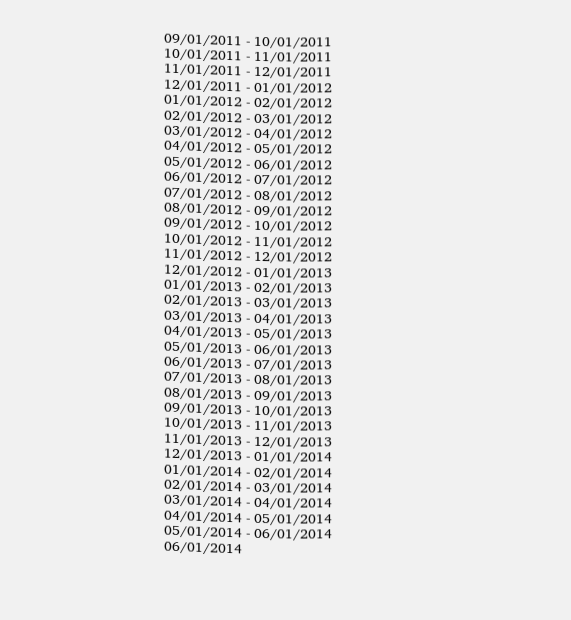09/01/2011 - 10/01/2011
10/01/2011 - 11/01/2011
11/01/2011 - 12/01/2011
12/01/2011 - 01/01/2012
01/01/2012 - 02/01/2012
02/01/2012 - 03/01/2012
03/01/2012 - 04/01/2012
04/01/2012 - 05/01/2012
05/01/2012 - 06/01/2012
06/01/2012 - 07/01/2012
07/01/2012 - 08/01/2012
08/01/2012 - 09/01/2012
09/01/2012 - 10/01/2012
10/01/2012 - 11/01/2012
11/01/2012 - 12/01/2012
12/01/2012 - 01/01/2013
01/01/2013 - 02/01/2013
02/01/2013 - 03/01/2013
03/01/2013 - 04/01/2013
04/01/2013 - 05/01/2013
05/01/2013 - 06/01/2013
06/01/2013 - 07/01/2013
07/01/2013 - 08/01/2013
08/01/2013 - 09/01/2013
09/01/2013 - 10/01/2013
10/01/2013 - 11/01/2013
11/01/2013 - 12/01/2013
12/01/2013 - 01/01/2014
01/01/2014 - 02/01/2014
02/01/2014 - 03/01/2014
03/01/2014 - 04/01/2014
04/01/2014 - 05/01/2014
05/01/2014 - 06/01/2014
06/01/2014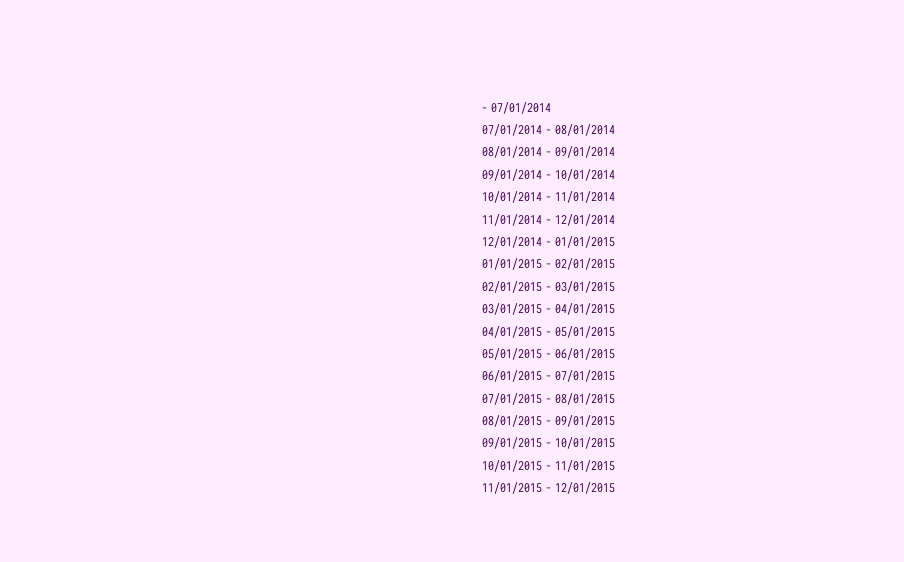- 07/01/2014
07/01/2014 - 08/01/2014
08/01/2014 - 09/01/2014
09/01/2014 - 10/01/2014
10/01/2014 - 11/01/2014
11/01/2014 - 12/01/2014
12/01/2014 - 01/01/2015
01/01/2015 - 02/01/2015
02/01/2015 - 03/01/2015
03/01/2015 - 04/01/2015
04/01/2015 - 05/01/2015
05/01/2015 - 06/01/2015
06/01/2015 - 07/01/2015
07/01/2015 - 08/01/2015
08/01/2015 - 09/01/2015
09/01/2015 - 10/01/2015
10/01/2015 - 11/01/2015
11/01/2015 - 12/01/2015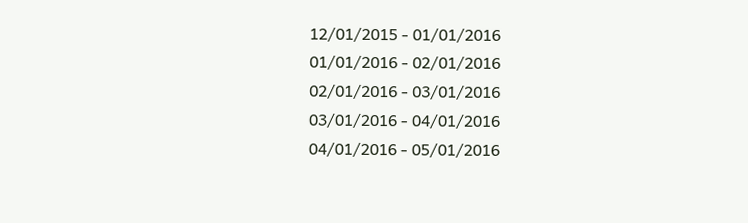12/01/2015 - 01/01/2016
01/01/2016 - 02/01/2016
02/01/2016 - 03/01/2016
03/01/2016 - 04/01/2016
04/01/2016 - 05/01/2016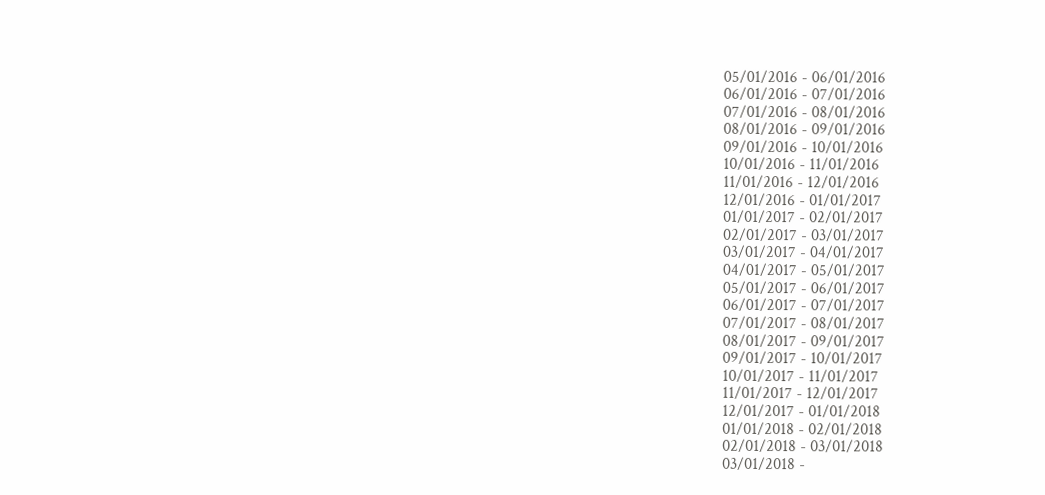05/01/2016 - 06/01/2016
06/01/2016 - 07/01/2016
07/01/2016 - 08/01/2016
08/01/2016 - 09/01/2016
09/01/2016 - 10/01/2016
10/01/2016 - 11/01/2016
11/01/2016 - 12/01/2016
12/01/2016 - 01/01/2017
01/01/2017 - 02/01/2017
02/01/2017 - 03/01/2017
03/01/2017 - 04/01/2017
04/01/2017 - 05/01/2017
05/01/2017 - 06/01/2017
06/01/2017 - 07/01/2017
07/01/2017 - 08/01/2017
08/01/2017 - 09/01/2017
09/01/2017 - 10/01/2017
10/01/2017 - 11/01/2017
11/01/2017 - 12/01/2017
12/01/2017 - 01/01/2018
01/01/2018 - 02/01/2018
02/01/2018 - 03/01/2018
03/01/2018 -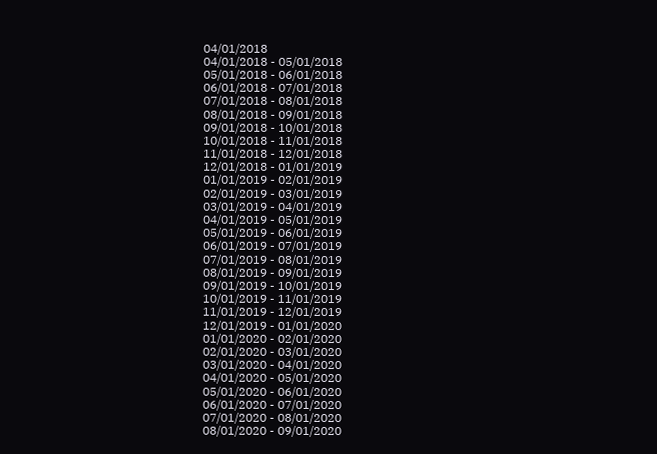04/01/2018
04/01/2018 - 05/01/2018
05/01/2018 - 06/01/2018
06/01/2018 - 07/01/2018
07/01/2018 - 08/01/2018
08/01/2018 - 09/01/2018
09/01/2018 - 10/01/2018
10/01/2018 - 11/01/2018
11/01/2018 - 12/01/2018
12/01/2018 - 01/01/2019
01/01/2019 - 02/01/2019
02/01/2019 - 03/01/2019
03/01/2019 - 04/01/2019
04/01/2019 - 05/01/2019
05/01/2019 - 06/01/2019
06/01/2019 - 07/01/2019
07/01/2019 - 08/01/2019
08/01/2019 - 09/01/2019
09/01/2019 - 10/01/2019
10/01/2019 - 11/01/2019
11/01/2019 - 12/01/2019
12/01/2019 - 01/01/2020
01/01/2020 - 02/01/2020
02/01/2020 - 03/01/2020
03/01/2020 - 04/01/2020
04/01/2020 - 05/01/2020
05/01/2020 - 06/01/2020
06/01/2020 - 07/01/2020
07/01/2020 - 08/01/2020
08/01/2020 - 09/01/2020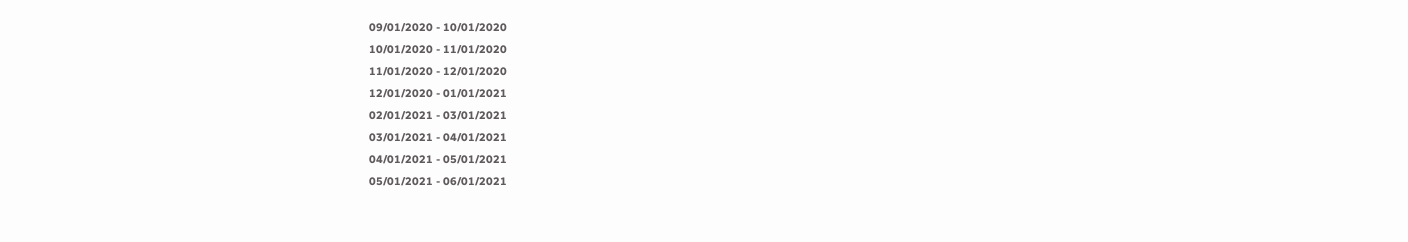09/01/2020 - 10/01/2020
10/01/2020 - 11/01/2020
11/01/2020 - 12/01/2020
12/01/2020 - 01/01/2021
02/01/2021 - 03/01/2021
03/01/2021 - 04/01/2021
04/01/2021 - 05/01/2021
05/01/2021 - 06/01/2021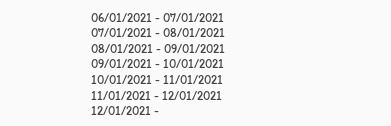06/01/2021 - 07/01/2021
07/01/2021 - 08/01/2021
08/01/2021 - 09/01/2021
09/01/2021 - 10/01/2021
10/01/2021 - 11/01/2021
11/01/2021 - 12/01/2021
12/01/2021 -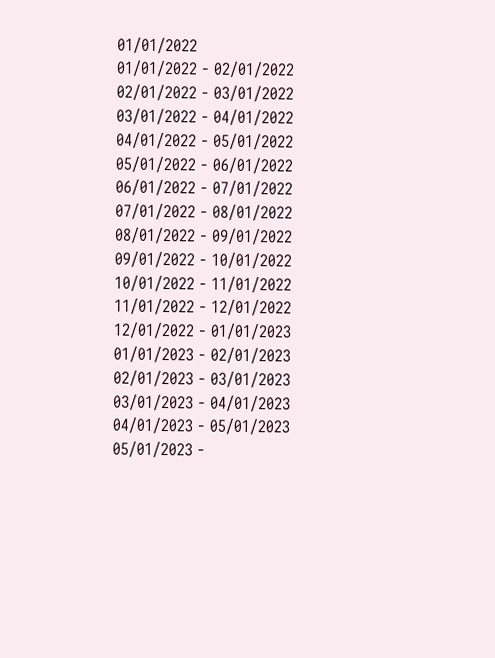01/01/2022
01/01/2022 - 02/01/2022
02/01/2022 - 03/01/2022
03/01/2022 - 04/01/2022
04/01/2022 - 05/01/2022
05/01/2022 - 06/01/2022
06/01/2022 - 07/01/2022
07/01/2022 - 08/01/2022
08/01/2022 - 09/01/2022
09/01/2022 - 10/01/2022
10/01/2022 - 11/01/2022
11/01/2022 - 12/01/2022
12/01/2022 - 01/01/2023
01/01/2023 - 02/01/2023
02/01/2023 - 03/01/2023
03/01/2023 - 04/01/2023
04/01/2023 - 05/01/2023
05/01/2023 -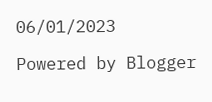06/01/2023

Powered by Blogger